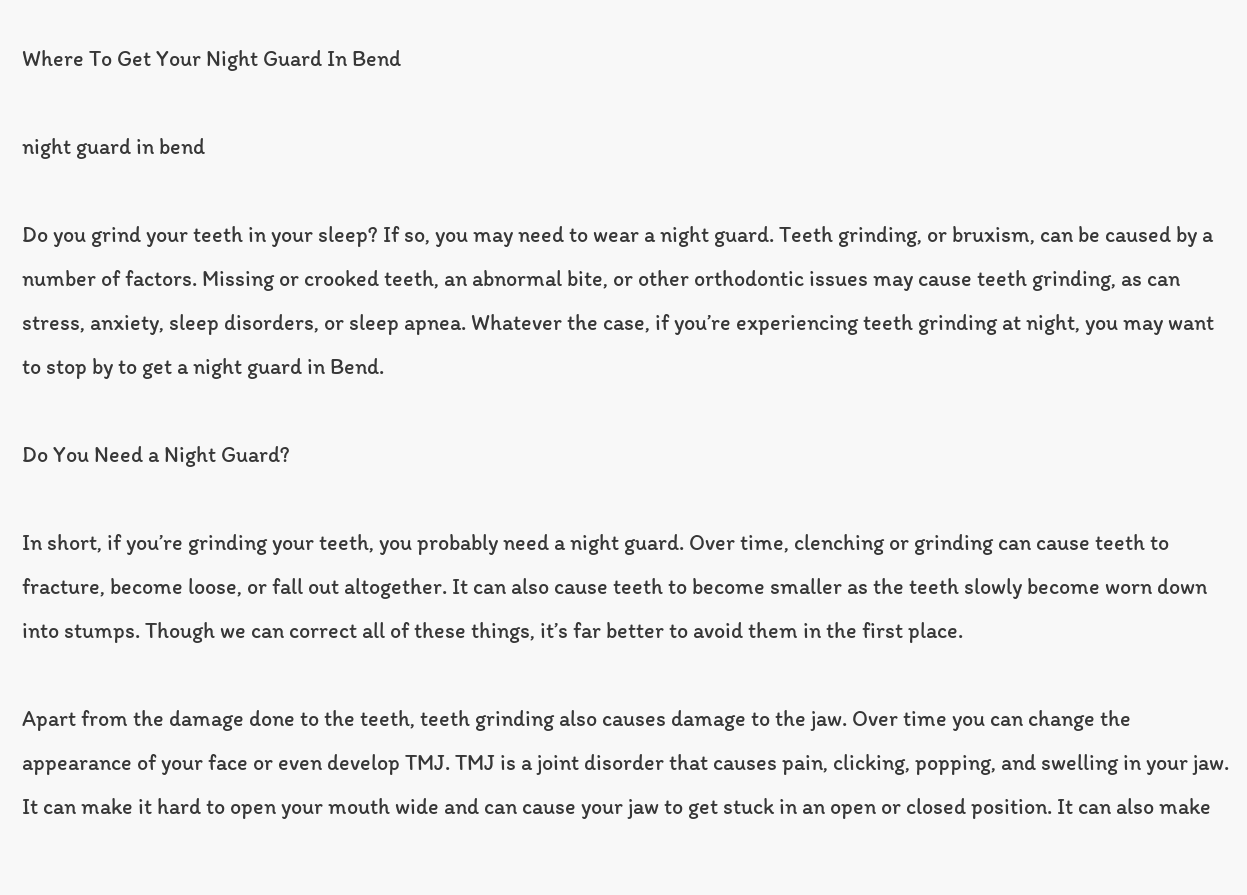Where To Get Your Night Guard In Bend

night guard in bend

Do you grind your teeth in your sleep? If so, you may need to wear a night guard. Teeth grinding, or bruxism, can be caused by a number of factors. Missing or crooked teeth, an abnormal bite, or other orthodontic issues may cause teeth grinding, as can stress, anxiety, sleep disorders, or sleep apnea. Whatever the case, if you’re experiencing teeth grinding at night, you may want to stop by to get a night guard in Bend.

Do You Need a Night Guard?

In short, if you’re grinding your teeth, you probably need a night guard. Over time, clenching or grinding can cause teeth to fracture, become loose, or fall out altogether. It can also cause teeth to become smaller as the teeth slowly become worn down into stumps. Though we can correct all of these things, it’s far better to avoid them in the first place.

Apart from the damage done to the teeth, teeth grinding also causes damage to the jaw. Over time you can change the appearance of your face or even develop TMJ. TMJ is a joint disorder that causes pain, clicking, popping, and swelling in your jaw. It can make it hard to open your mouth wide and can cause your jaw to get stuck in an open or closed position. It can also make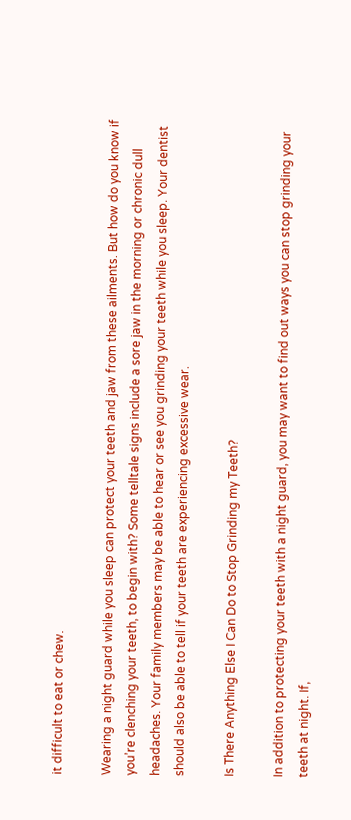it difficult to eat or chew.

Wearing a night guard while you sleep can protect your teeth and jaw from these ailments. But how do you know if you’re clenching your teeth, to begin with? Some telltale signs include a sore jaw in the morning or chronic dull headaches. Your family members may be able to hear or see you grinding your teeth while you sleep. Your dentist should also be able to tell if your teeth are experiencing excessive wear.

Is There Anything Else I Can Do to Stop Grinding my Teeth?

In addition to protecting your teeth with a night guard, you may want to find out ways you can stop grinding your teeth at night. If,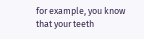for example, you know that your teeth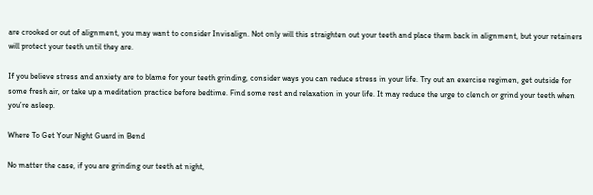are crooked or out of alignment, you may want to consider Invisalign. Not only will this straighten out your teeth and place them back in alignment, but your retainers will protect your teeth until they are.

If you believe stress and anxiety are to blame for your teeth grinding, consider ways you can reduce stress in your life. Try out an exercise regimen, get outside for some fresh air, or take up a meditation practice before bedtime. Find some rest and relaxation in your life. It may reduce the urge to clench or grind your teeth when you’re asleep.

Where To Get Your Night Guard in Bend

No matter the case, if you are grinding our teeth at night,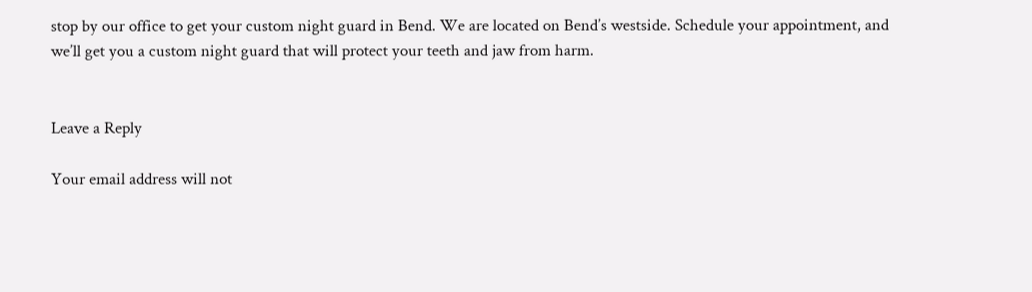stop by our office to get your custom night guard in Bend. We are located on Bend’s westside. Schedule your appointment, and we’ll get you a custom night guard that will protect your teeth and jaw from harm.


Leave a Reply

Your email address will not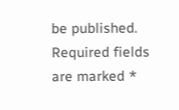be published. Required fields are marked *